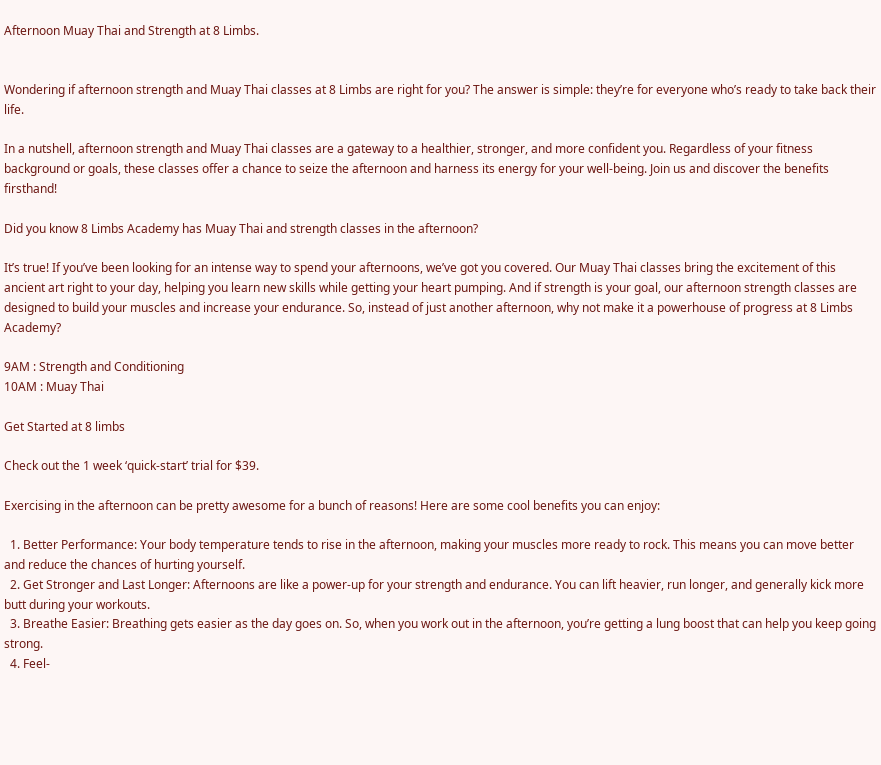Afternoon Muay Thai and Strength at 8 Limbs.


Wondering if afternoon strength and Muay Thai classes at 8 Limbs are right for you? The answer is simple: they’re for everyone who’s ready to take back their life.

In a nutshell, afternoon strength and Muay Thai classes are a gateway to a healthier, stronger, and more confident you. Regardless of your fitness background or goals, these classes offer a chance to seize the afternoon and harness its energy for your well-being. Join us and discover the benefits firsthand!

Did you know 8 Limbs Academy has Muay Thai and strength classes in the afternoon?

It’s true! If you’ve been looking for an intense way to spend your afternoons, we’ve got you covered. Our Muay Thai classes bring the excitement of this ancient art right to your day, helping you learn new skills while getting your heart pumping. And if strength is your goal, our afternoon strength classes are designed to build your muscles and increase your endurance. So, instead of just another afternoon, why not make it a powerhouse of progress at 8 Limbs Academy?

9AM : Strength and Conditioning
10AM : Muay Thai

Get Started at 8 limbs

Check out the 1 week ‘quick-start’ trial for $39.

Exercising in the afternoon can be pretty awesome for a bunch of reasons! Here are some cool benefits you can enjoy:

  1. Better Performance: Your body temperature tends to rise in the afternoon, making your muscles more ready to rock. This means you can move better and reduce the chances of hurting yourself.
  2. Get Stronger and Last Longer: Afternoons are like a power-up for your strength and endurance. You can lift heavier, run longer, and generally kick more butt during your workouts.
  3. Breathe Easier: Breathing gets easier as the day goes on. So, when you work out in the afternoon, you’re getting a lung boost that can help you keep going strong.
  4. Feel-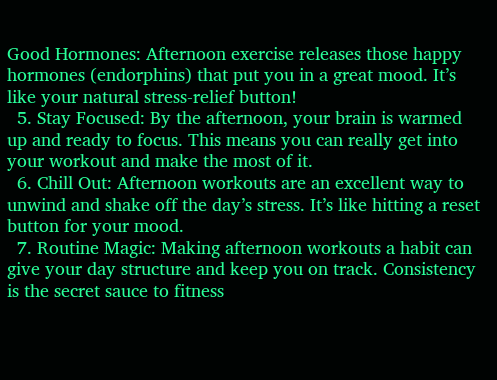Good Hormones: Afternoon exercise releases those happy hormones (endorphins) that put you in a great mood. It’s like your natural stress-relief button!
  5. Stay Focused: By the afternoon, your brain is warmed up and ready to focus. This means you can really get into your workout and make the most of it.
  6. Chill Out: Afternoon workouts are an excellent way to unwind and shake off the day’s stress. It’s like hitting a reset button for your mood.
  7. Routine Magic: Making afternoon workouts a habit can give your day structure and keep you on track. Consistency is the secret sauce to fitness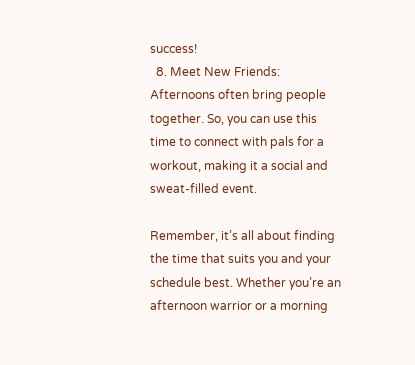success!
  8. Meet New Friends: Afternoons often bring people together. So, you can use this time to connect with pals for a workout, making it a social and sweat-filled event.

Remember, it’s all about finding the time that suits you and your schedule best. Whether you’re an afternoon warrior or a morning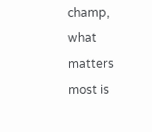champ, what matters most is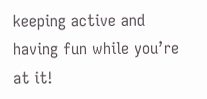keeping active and having fun while you’re at it!